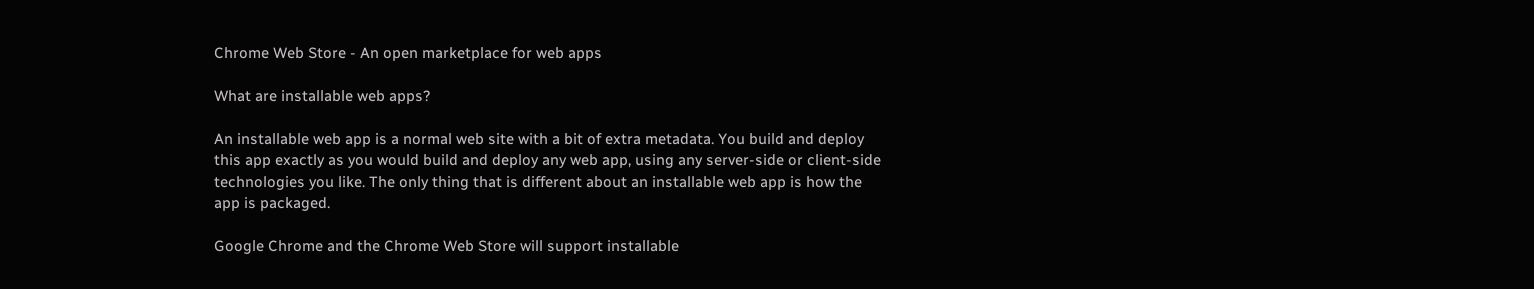Chrome Web Store - An open marketplace for web apps

What are installable web apps?

An installable web app is a normal web site with a bit of extra metadata. You build and deploy this app exactly as you would build and deploy any web app, using any server-side or client-side technologies you like. The only thing that is different about an installable web app is how the app is packaged.

Google Chrome and the Chrome Web Store will support installable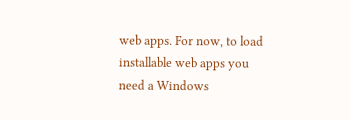web apps. For now, to load installable web apps you need a Windows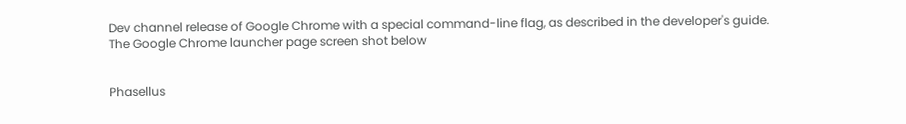Dev channel release of Google Chrome with a special command-line flag, as described in the developer's guide.
The Google Chrome launcher page screen shot below


Phasellus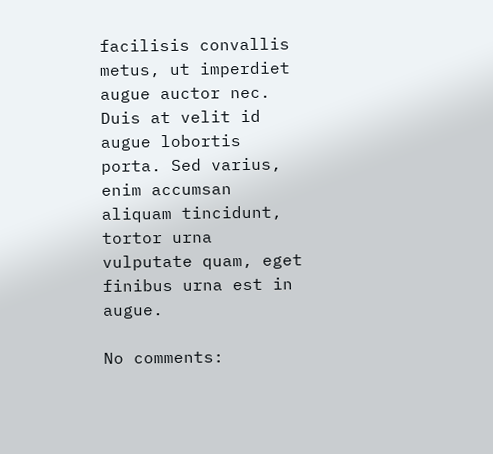facilisis convallis metus, ut imperdiet augue auctor nec. Duis at velit id augue lobortis porta. Sed varius, enim accumsan aliquam tincidunt, tortor urna vulputate quam, eget finibus urna est in augue.

No comments: